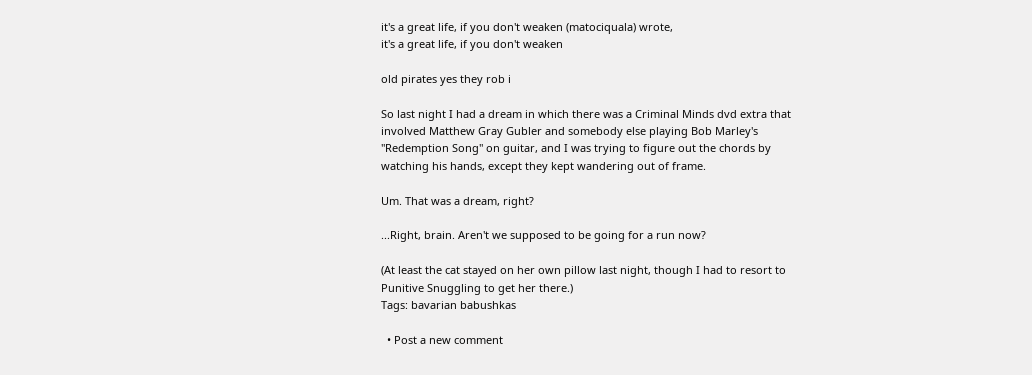it's a great life, if you don't weaken (matociquala) wrote,
it's a great life, if you don't weaken

old pirates yes they rob i

So last night I had a dream in which there was a Criminal Minds dvd extra that involved Matthew Gray Gubler and somebody else playing Bob Marley's "Redemption Song" on guitar, and I was trying to figure out the chords by watching his hands, except they kept wandering out of frame.

Um. That was a dream, right?

...Right, brain. Aren't we supposed to be going for a run now?

(At least the cat stayed on her own pillow last night, though I had to resort to Punitive Snuggling to get her there.)
Tags: bavarian babushkas

  • Post a new comment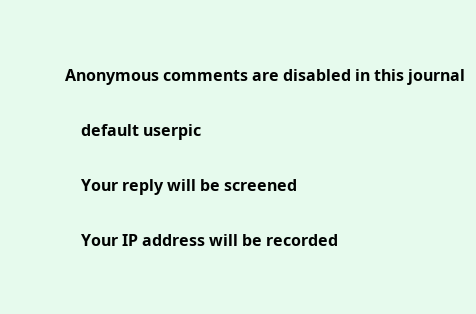Anonymous comments are disabled in this journal

    default userpic

    Your reply will be screened

    Your IP address will be recorded